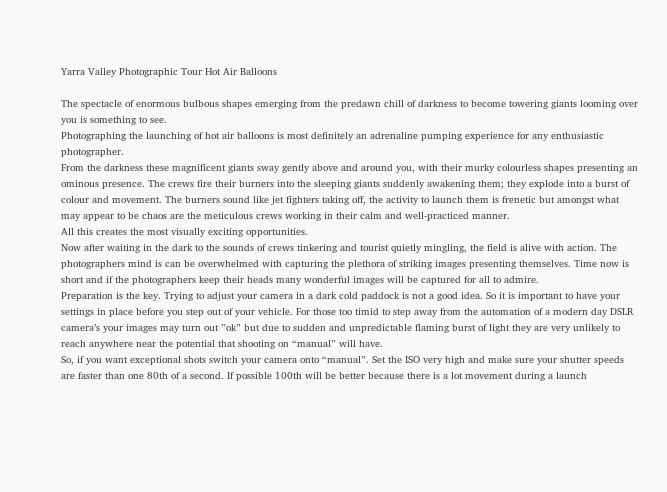Yarra Valley Photographic Tour Hot Air Balloons

The spectacle of enormous bulbous shapes emerging from the predawn chill of darkness to become towering giants looming over you is something to see.
Photographing the launching of hot air balloons is most definitely an adrenaline pumping experience for any enthusiastic photographer.
From the darkness these magnificent giants sway gently above and around you, with their murky colourless shapes presenting an ominous presence. The crews fire their burners into the sleeping giants suddenly awakening them; they explode into a burst of colour and movement. The burners sound like jet fighters taking off, the activity to launch them is frenetic but amongst what may appear to be chaos are the meticulous crews working in their calm and well-practiced manner.
All this creates the most visually exciting opportunities.
Now after waiting in the dark to the sounds of crews tinkering and tourist quietly mingling, the field is alive with action. The photographers mind is can be overwhelmed with capturing the plethora of striking images presenting themselves. Time now is short and if the photographers keep their heads many wonderful images will be captured for all to admire.
Preparation is the key. Trying to adjust your camera in a dark cold paddock is not a good idea. So it is important to have your settings in place before you step out of your vehicle. For those too timid to step away from the automation of a modern day DSLR camera’s your images may turn out ”ok” but due to sudden and unpredictable flaming burst of light they are very unlikely to reach anywhere near the potential that shooting on “manual” will have.
So, if you want exceptional shots switch your camera onto “manual”. Set the ISO very high and make sure your shutter speeds are faster than one 80th of a second. If possible 100th will be better because there is a lot movement during a launch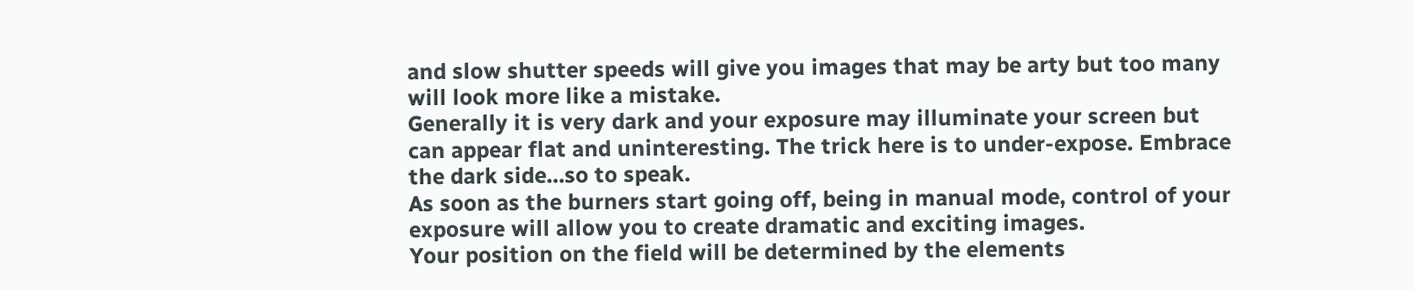and slow shutter speeds will give you images that may be arty but too many will look more like a mistake.
Generally it is very dark and your exposure may illuminate your screen but can appear flat and uninteresting. The trick here is to under-expose. Embrace the dark side…so to speak.
As soon as the burners start going off, being in manual mode, control of your exposure will allow you to create dramatic and exciting images.
Your position on the field will be determined by the elements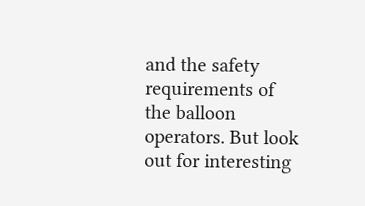and the safety requirements of the balloon operators. But look out for interesting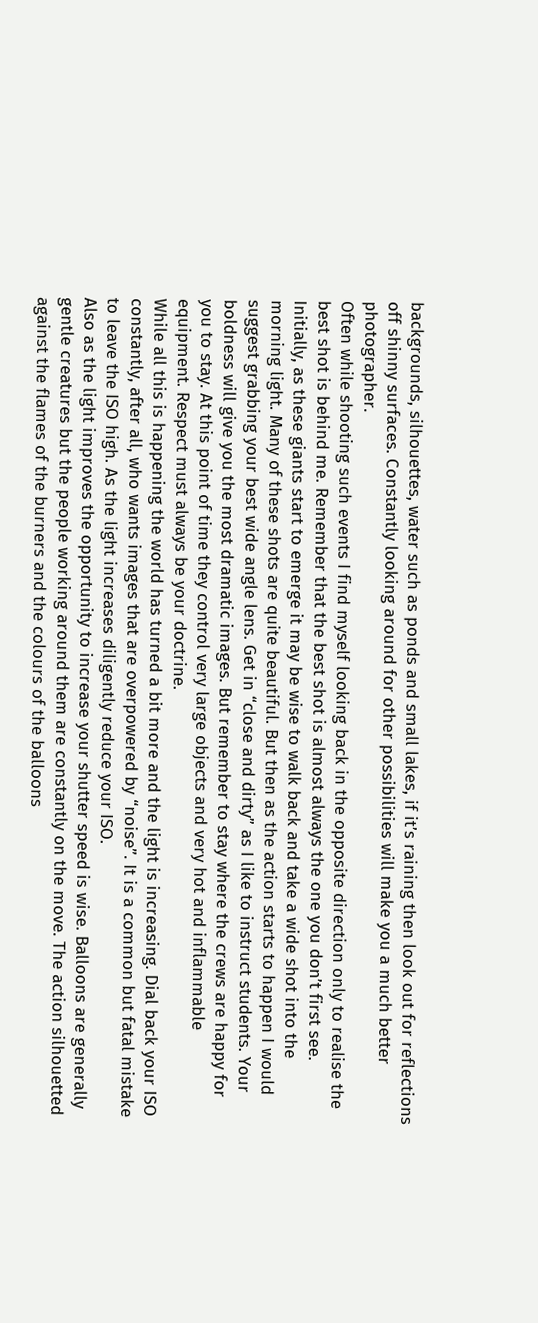backgrounds, silhouettes, water such as ponds and small lakes, if it’s raining then look out for reflections off shinny surfaces. Constantly looking around for other possibilities will make you a much better photographer.
Often while shooting such events I find myself looking back in the opposite direction only to realise the best shot is behind me. Remember that the best shot is almost always the one you don’t first see.
Initially, as these giants start to emerge it may be wise to walk back and take a wide shot into the morning light. Many of these shots are quite beautiful. But then as the action starts to happen I would suggest grabbing your best wide angle lens. Get in “close and dirty” as I like to instruct students. Your boldness will give you the most dramatic images. But remember to stay where the crews are happy for you to stay. At this point of time they control very large objects and very hot and inflammable equipment. Respect must always be your doctrine.
While all this is happening the world has turned a bit more and the light is increasing. Dial back your ISO constantly, after all, who wants images that are overpowered by “noise”. It is a common but fatal mistake to leave the ISO high. As the light increases diligently reduce your ISO.
Also as the light improves the opportunity to increase your shutter speed is wise. Balloons are generally gentle creatures but the people working around them are constantly on the move. The action silhouetted against the flames of the burners and the colours of the balloons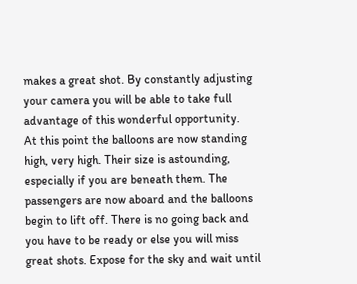makes a great shot. By constantly adjusting your camera you will be able to take full advantage of this wonderful opportunity.
At this point the balloons are now standing high, very high. Their size is astounding, especially if you are beneath them. The passengers are now aboard and the balloons begin to lift off. There is no going back and you have to be ready or else you will miss great shots. Expose for the sky and wait until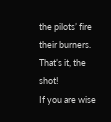the pilots’ fire their burners. That’s it, the shot!
If you are wise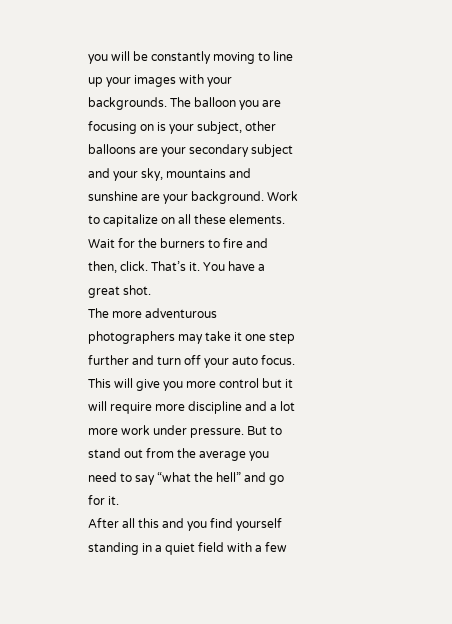you will be constantly moving to line up your images with your backgrounds. The balloon you are focusing on is your subject, other balloons are your secondary subject and your sky, mountains and sunshine are your background. Work to capitalize on all these elements. Wait for the burners to fire and then, click. That’s it. You have a great shot.
The more adventurous photographers may take it one step further and turn off your auto focus. This will give you more control but it will require more discipline and a lot more work under pressure. But to stand out from the average you need to say “what the hell” and go for it.
After all this and you find yourself standing in a quiet field with a few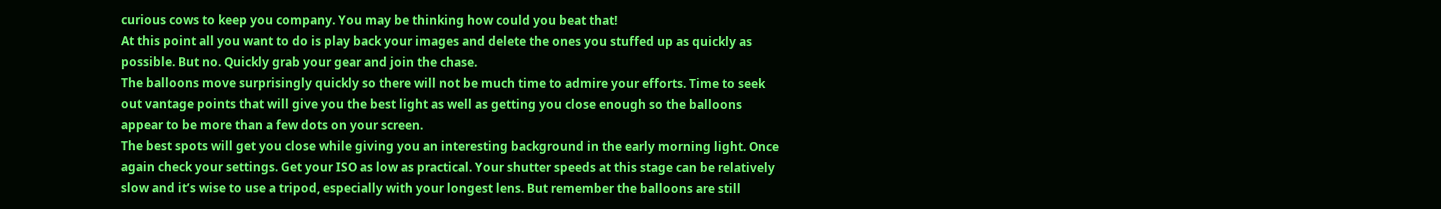curious cows to keep you company. You may be thinking how could you beat that!
At this point all you want to do is play back your images and delete the ones you stuffed up as quickly as possible. But no. Quickly grab your gear and join the chase.
The balloons move surprisingly quickly so there will not be much time to admire your efforts. Time to seek out vantage points that will give you the best light as well as getting you close enough so the balloons appear to be more than a few dots on your screen.
The best spots will get you close while giving you an interesting background in the early morning light. Once again check your settings. Get your ISO as low as practical. Your shutter speeds at this stage can be relatively slow and it’s wise to use a tripod, especially with your longest lens. But remember the balloons are still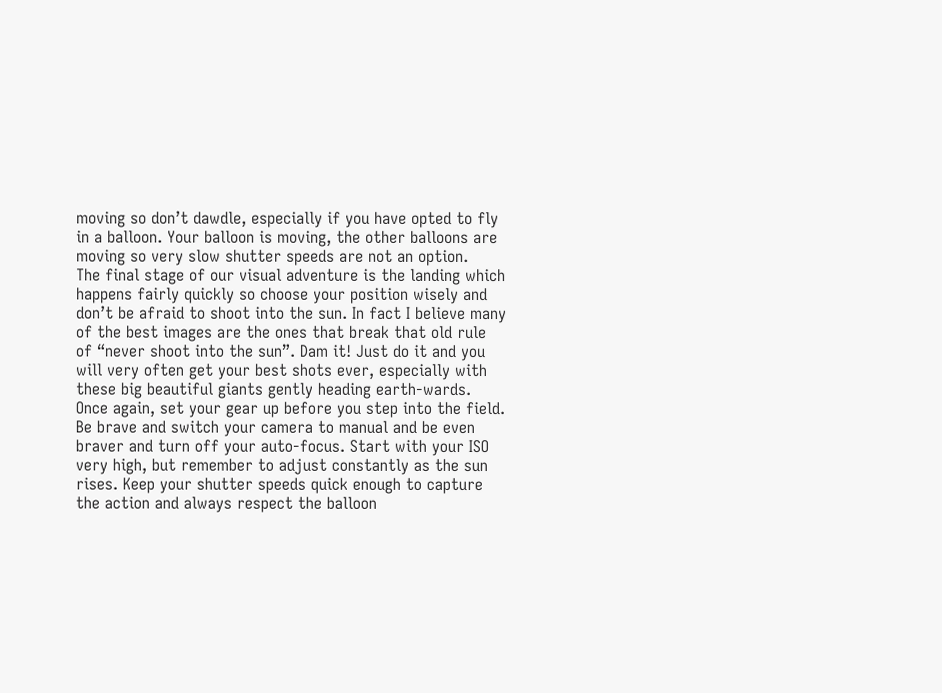moving so don’t dawdle, especially if you have opted to fly in a balloon. Your balloon is moving, the other balloons are moving so very slow shutter speeds are not an option.
The final stage of our visual adventure is the landing which happens fairly quickly so choose your position wisely and don’t be afraid to shoot into the sun. In fact I believe many of the best images are the ones that break that old rule of “never shoot into the sun”. Dam it! Just do it and you will very often get your best shots ever, especially with these big beautiful giants gently heading earth-wards.
Once again, set your gear up before you step into the field. Be brave and switch your camera to manual and be even braver and turn off your auto-focus. Start with your ISO very high, but remember to adjust constantly as the sun rises. Keep your shutter speeds quick enough to capture the action and always respect the balloon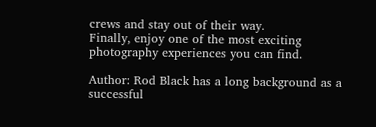crews and stay out of their way.
Finally, enjoy one of the most exciting photography experiences you can find.

Author: Rod Black has a long background as a successful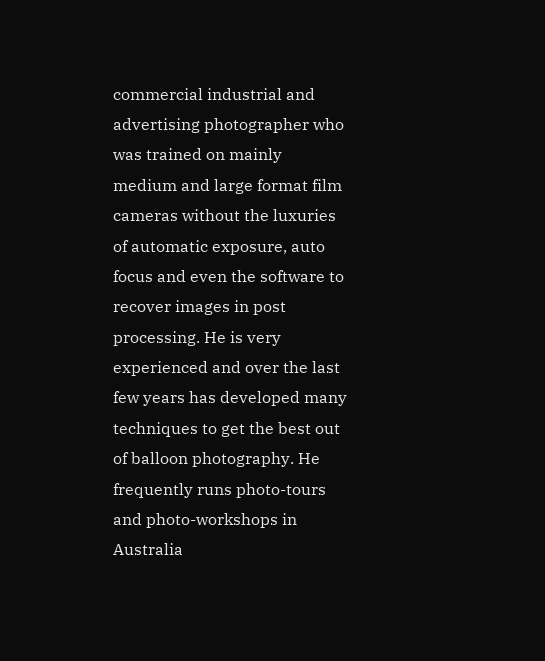commercial industrial and advertising photographer who was trained on mainly medium and large format film cameras without the luxuries of automatic exposure, auto focus and even the software to recover images in post processing. He is very experienced and over the last few years has developed many techniques to get the best out of balloon photography. He frequently runs photo-tours and photo-workshops in Australia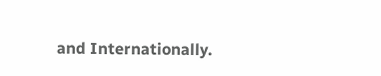and Internationally.